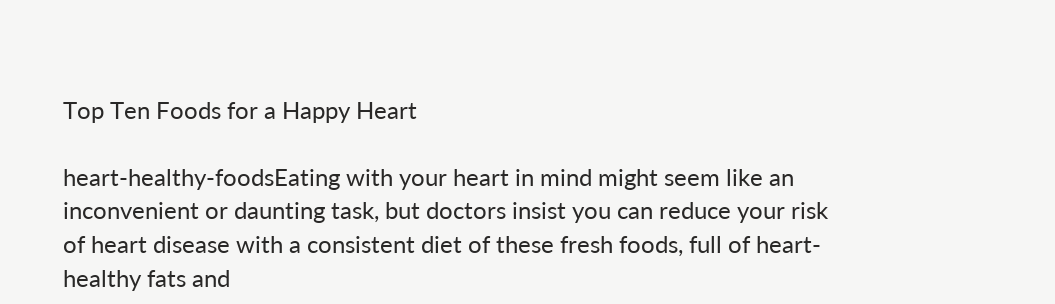Top Ten Foods for a Happy Heart

heart-healthy-foodsEating with your heart in mind might seem like an inconvenient or daunting task, but doctors insist you can reduce your risk of heart disease with a consistent diet of these fresh foods, full of heart-healthy fats and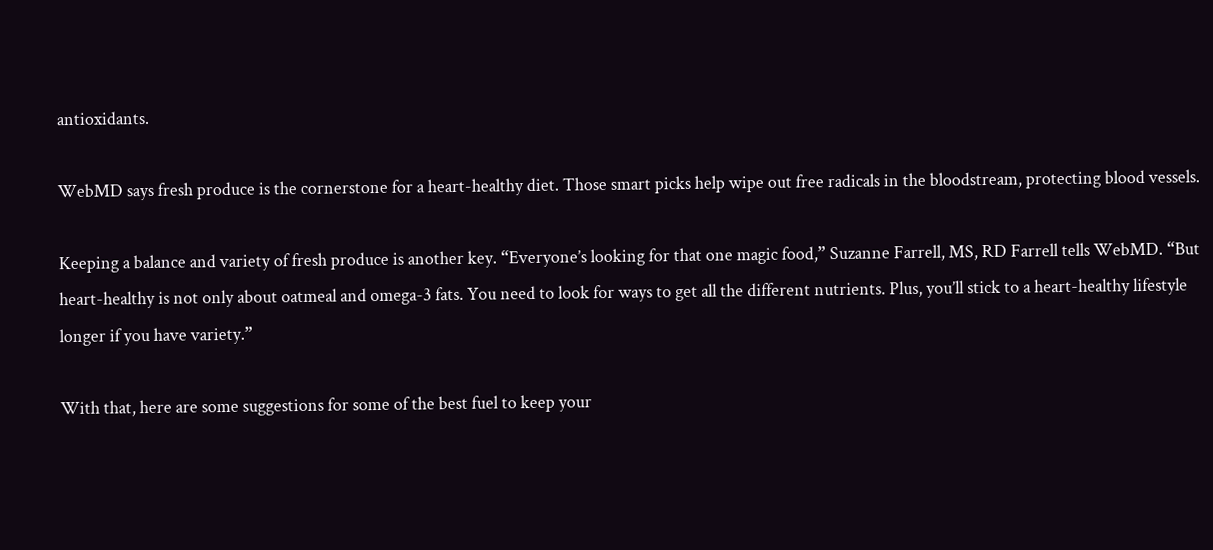antioxidants.

WebMD says fresh produce is the cornerstone for a heart-healthy diet. Those smart picks help wipe out free radicals in the bloodstream, protecting blood vessels.

Keeping a balance and variety of fresh produce is another key. “Everyone’s looking for that one magic food,” Suzanne Farrell, MS, RD Farrell tells WebMD. “But heart-healthy is not only about oatmeal and omega-3 fats. You need to look for ways to get all the different nutrients. Plus, you’ll stick to a heart-healthy lifestyle longer if you have variety.”

With that, here are some suggestions for some of the best fuel to keep your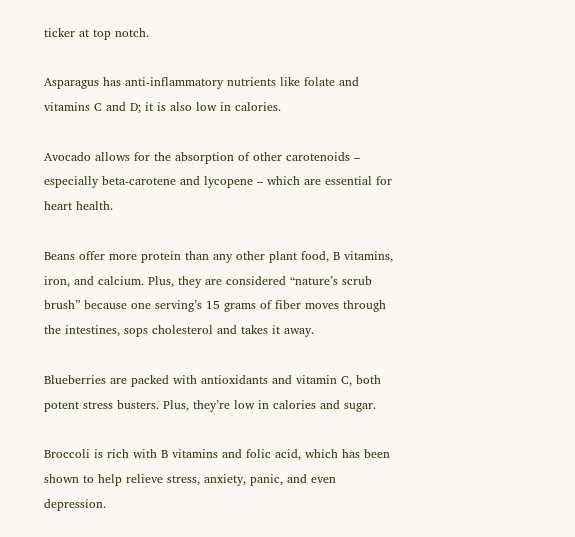ticker at top notch.

Asparagus has anti-inflammatory nutrients like folate and vitamins C and D; it is also low in calories.

Avocado allows for the absorption of other carotenoids – especially beta-carotene and lycopene – which are essential for heart health.

Beans offer more protein than any other plant food, B vitamins, iron, and calcium. Plus, they are considered “nature’s scrub brush” because one serving’s 15 grams of fiber moves through the intestines, sops cholesterol and takes it away.

Blueberries are packed with antioxidants and vitamin C, both potent stress busters. Plus, they’re low in calories and sugar.

Broccoli is rich with B vitamins and folic acid, which has been shown to help relieve stress, anxiety, panic, and even depression.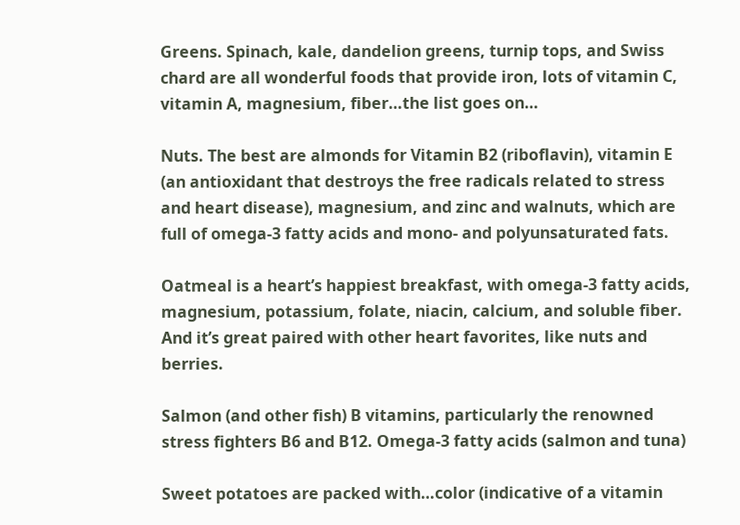Greens. Spinach, kale, dandelion greens, turnip tops, and Swiss chard are all wonderful foods that provide iron, lots of vitamin C, vitamin A, magnesium, fiber…the list goes on…

Nuts. The best are almonds for Vitamin B2 (riboflavin), vitamin E (an antioxidant that destroys the free radicals related to stress and heart disease), magnesium, and zinc and walnuts, which are full of omega-3 fatty acids and mono- and polyunsaturated fats.

Oatmeal is a heart’s happiest breakfast, with omega-3 fatty acids, magnesium, potassium, folate, niacin, calcium, and soluble fiber. And it’s great paired with other heart favorites, like nuts and berries.

Salmon (and other fish) B vitamins, particularly the renowned stress fighters B6 and B12. Omega-3 fatty acids (salmon and tuna)

Sweet potatoes are packed with…color (indicative of a vitamin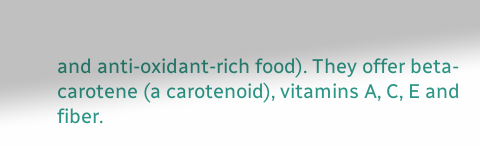and anti-oxidant-rich food). They offer beta-carotene (a carotenoid), vitamins A, C, E and fiber.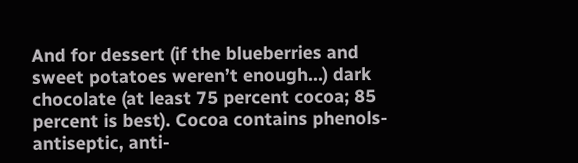And for dessert (if the blueberries and sweet potatoes weren’t enough…) dark chocolate (at least 75 percent cocoa; 85 percent is best). Cocoa contains phenols- antiseptic, anti-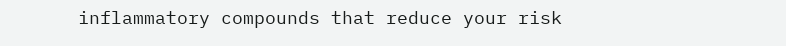inflammatory compounds that reduce your risk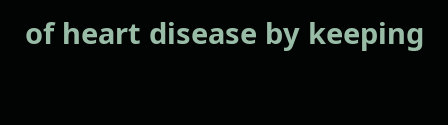of heart disease by keeping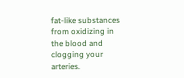fat-like substances from oxidizing in the blood and clogging your arteries.